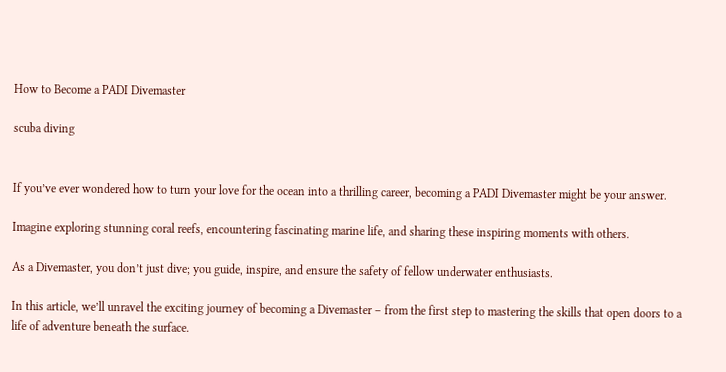How to Become a PADI Divemaster

scuba diving


If you’ve ever wondered how to turn your love for the ocean into a thrilling career, becoming a PADI Divemaster might be your answer.

Imagine exploring stunning coral reefs, encountering fascinating marine life, and sharing these inspiring moments with others.

As a Divemaster, you don’t just dive; you guide, inspire, and ensure the safety of fellow underwater enthusiasts.

In this article, we’ll unravel the exciting journey of becoming a Divemaster – from the first step to mastering the skills that open doors to a life of adventure beneath the surface.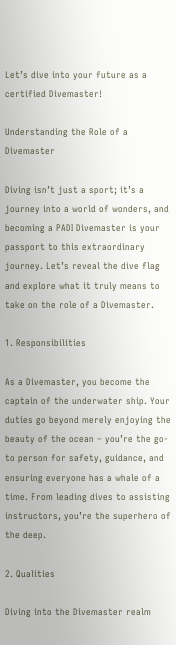Let’s dive into your future as a certified Divemaster!

Understanding the Role of a Divemaster

Diving isn’t just a sport; it’s a journey into a world of wonders, and becoming a PADI Divemaster is your passport to this extraordinary journey. Let’s reveal the dive flag and explore what it truly means to take on the role of a Divemaster.

1. Responsibilities

As a Divemaster, you become the captain of the underwater ship. Your duties go beyond merely enjoying the beauty of the ocean – you’re the go-to person for safety, guidance, and ensuring everyone has a whale of a time. From leading dives to assisting instructors, you’re the superhero of the deep.

2. Qualities

Diving into the Divemaster realm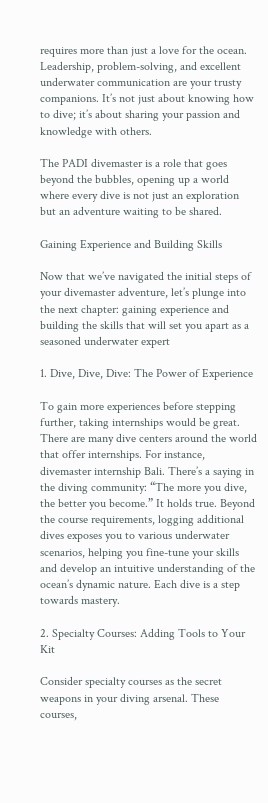requires more than just a love for the ocean. Leadership, problem-solving, and excellent underwater communication are your trusty companions. It’s not just about knowing how to dive; it’s about sharing your passion and knowledge with others.

The PADI divemaster is a role that goes beyond the bubbles, opening up a world where every dive is not just an exploration but an adventure waiting to be shared.

Gaining Experience and Building Skills

Now that we’ve navigated the initial steps of your divemaster adventure, let’s plunge into the next chapter: gaining experience and building the skills that will set you apart as a seasoned underwater expert

1. Dive, Dive, Dive: The Power of Experience

To gain more experiences before stepping further, taking internships would be great. There are many dive centers around the world that offer internships. For instance, divemaster internship Bali. There’s a saying in the diving community: “The more you dive, the better you become.” It holds true. Beyond the course requirements, logging additional dives exposes you to various underwater scenarios, helping you fine-tune your skills and develop an intuitive understanding of the ocean’s dynamic nature. Each dive is a step towards mastery.

2. Specialty Courses: Adding Tools to Your Kit

Consider specialty courses as the secret weapons in your diving arsenal. These courses,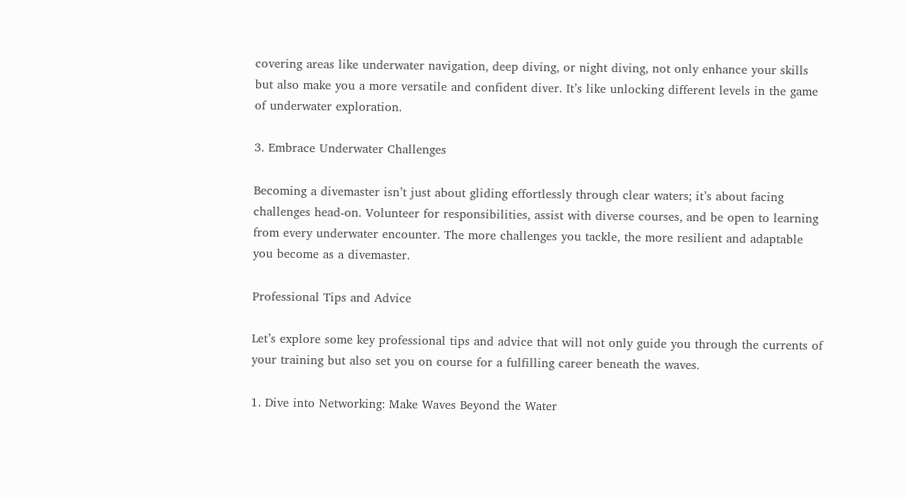covering areas like underwater navigation, deep diving, or night diving, not only enhance your skills but also make you a more versatile and confident diver. It’s like unlocking different levels in the game of underwater exploration.

3. Embrace Underwater Challenges

Becoming a divemaster isn’t just about gliding effortlessly through clear waters; it’s about facing challenges head-on. Volunteer for responsibilities, assist with diverse courses, and be open to learning from every underwater encounter. The more challenges you tackle, the more resilient and adaptable you become as a divemaster.

Professional Tips and Advice

Let’s explore some key professional tips and advice that will not only guide you through the currents of your training but also set you on course for a fulfilling career beneath the waves.

1. Dive into Networking: Make Waves Beyond the Water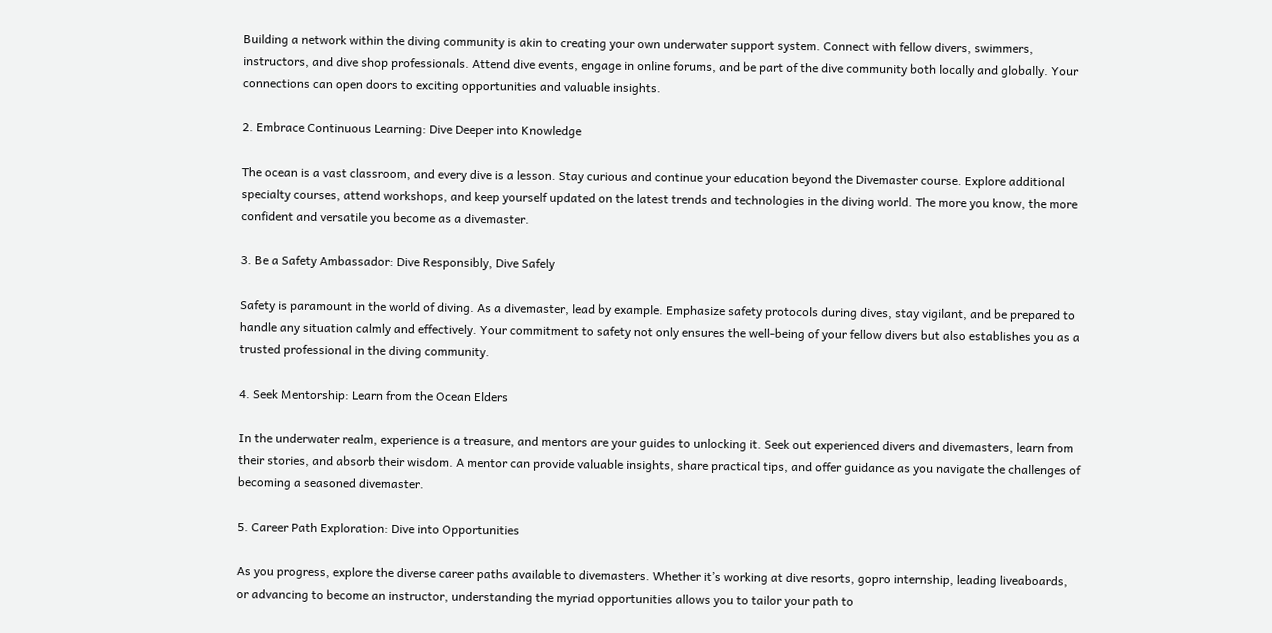Building a network within the diving community is akin to creating your own underwater support system. Connect with fellow divers, swimmers, instructors, and dive shop professionals. Attend dive events, engage in online forums, and be part of the dive community both locally and globally. Your connections can open doors to exciting opportunities and valuable insights.

2. Embrace Continuous Learning: Dive Deeper into Knowledge

The ocean is a vast classroom, and every dive is a lesson. Stay curious and continue your education beyond the Divemaster course. Explore additional specialty courses, attend workshops, and keep yourself updated on the latest trends and technologies in the diving world. The more you know, the more confident and versatile you become as a divemaster.

3. Be a Safety Ambassador: Dive Responsibly, Dive Safely

Safety is paramount in the world of diving. As a divemaster, lead by example. Emphasize safety protocols during dives, stay vigilant, and be prepared to handle any situation calmly and effectively. Your commitment to safety not only ensures the well-being of your fellow divers but also establishes you as a trusted professional in the diving community.

4. Seek Mentorship: Learn from the Ocean Elders

In the underwater realm, experience is a treasure, and mentors are your guides to unlocking it. Seek out experienced divers and divemasters, learn from their stories, and absorb their wisdom. A mentor can provide valuable insights, share practical tips, and offer guidance as you navigate the challenges of becoming a seasoned divemaster.

5. Career Path Exploration: Dive into Opportunities

As you progress, explore the diverse career paths available to divemasters. Whether it’s working at dive resorts, gopro internship, leading liveaboards, or advancing to become an instructor, understanding the myriad opportunities allows you to tailor your path to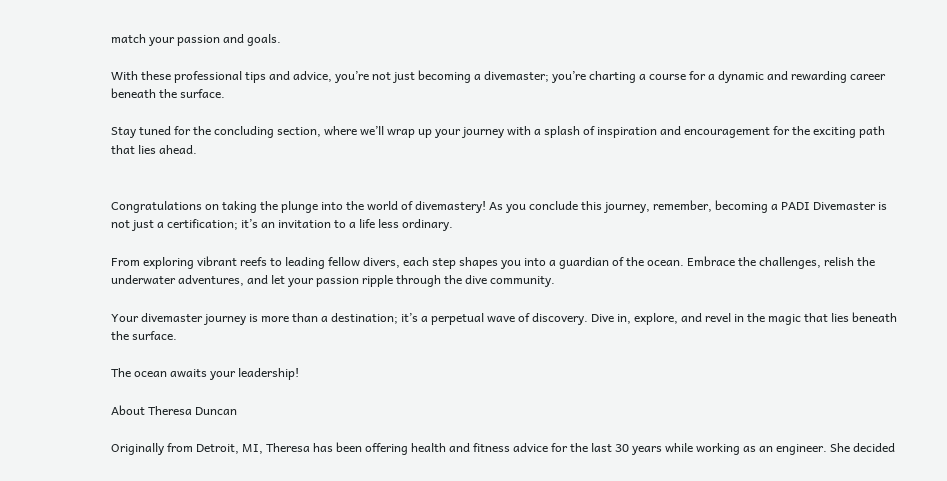match your passion and goals.

With these professional tips and advice, you’re not just becoming a divemaster; you’re charting a course for a dynamic and rewarding career beneath the surface.

Stay tuned for the concluding section, where we’ll wrap up your journey with a splash of inspiration and encouragement for the exciting path that lies ahead.


Congratulations on taking the plunge into the world of divemastery! As you conclude this journey, remember, becoming a PADI Divemaster is not just a certification; it’s an invitation to a life less ordinary.

From exploring vibrant reefs to leading fellow divers, each step shapes you into a guardian of the ocean. Embrace the challenges, relish the underwater adventures, and let your passion ripple through the dive community.

Your divemaster journey is more than a destination; it’s a perpetual wave of discovery. Dive in, explore, and revel in the magic that lies beneath the surface.

The ocean awaits your leadership!

About Theresa Duncan

Originally from Detroit, MI, Theresa has been offering health and fitness advice for the last 30 years while working as an engineer. She decided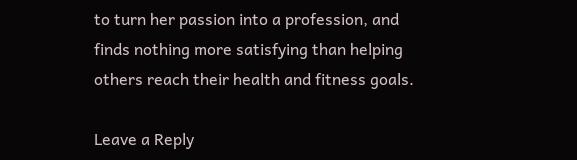to turn her passion into a profession, and finds nothing more satisfying than helping others reach their health and fitness goals.

Leave a Reply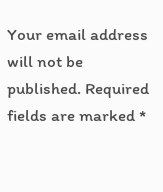Your email address will not be published. Required fields are marked *